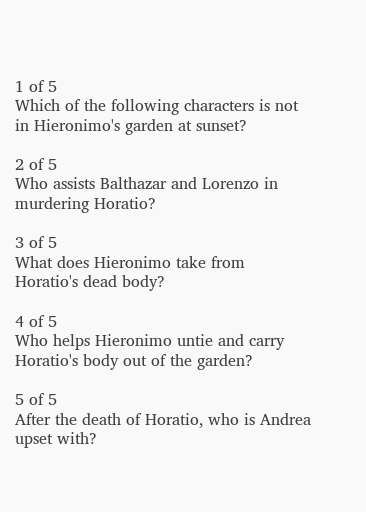1 of 5
Which of the following characters is not in Hieronimo's garden at sunset?

2 of 5
Who assists Balthazar and Lorenzo in murdering Horatio?

3 of 5
What does Hieronimo take from Horatio's dead body?

4 of 5
Who helps Hieronimo untie and carry Horatio's body out of the garden?

5 of 5
After the death of Horatio, who is Andrea upset with?